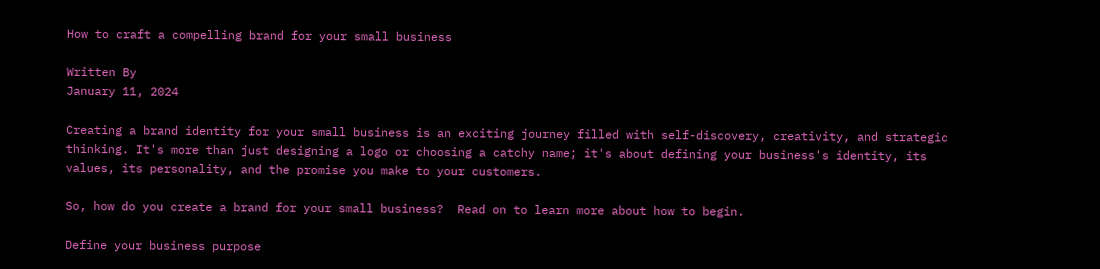How to craft a compelling brand for your small business

Written By
January 11, 2024

Creating a brand identity for your small business is an exciting journey filled with self-discovery, creativity, and strategic thinking. It's more than just designing a logo or choosing a catchy name; it's about defining your business's identity, its values, its personality, and the promise you make to your customers.

So, how do you create a brand for your small business?  Read on to learn more about how to begin.

Define your business purpose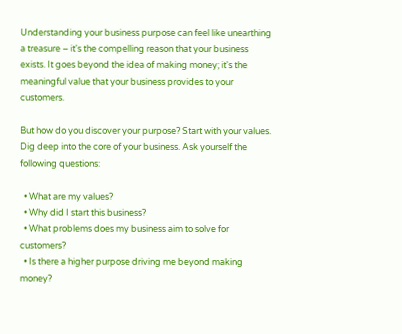Understanding your business purpose can feel like unearthing a treasure – it's the compelling reason that your business exists. It goes beyond the idea of making money; it's the meaningful value that your business provides to your customers.

But how do you discover your purpose? Start with your values. Dig deep into the core of your business. Ask yourself the following questions:

  • What are my values?
  • Why did I start this business?
  • What problems does my business aim to solve for customers?
  • Is there a higher purpose driving me beyond making money?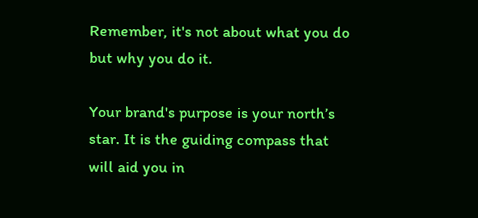Remember, it's not about what you do but why you do it.

Your brand's purpose is your north’s star. It is the guiding compass that will aid you in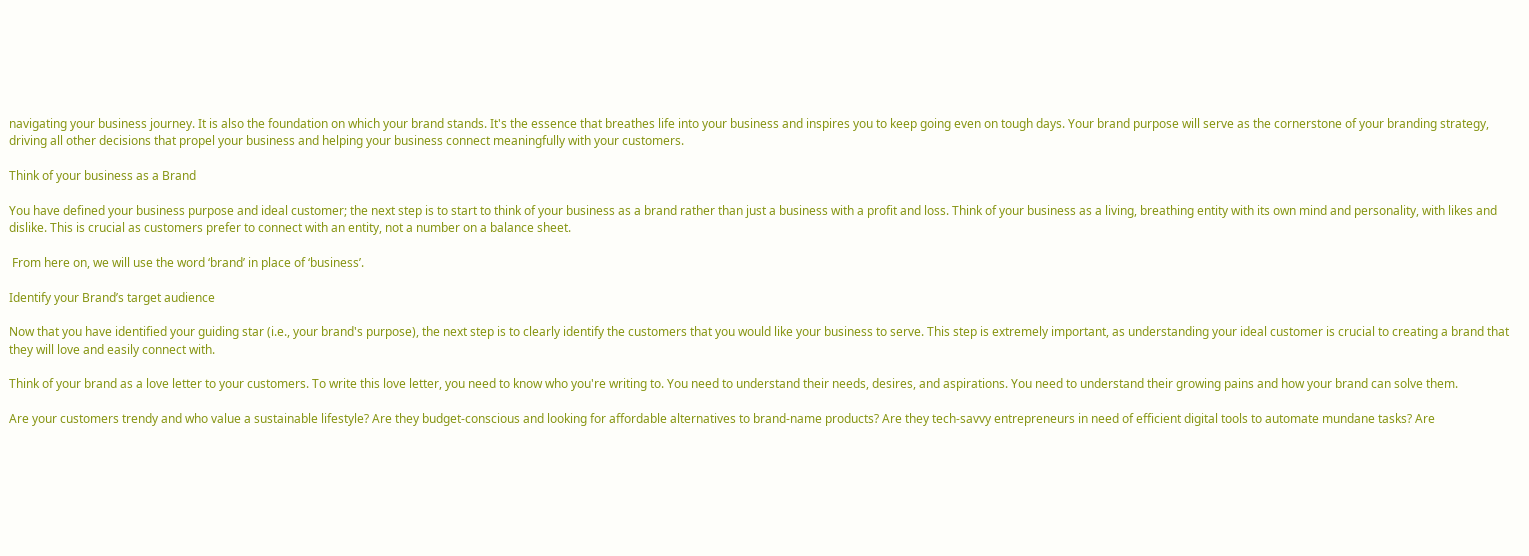navigating your business journey. It is also the foundation on which your brand stands. It's the essence that breathes life into your business and inspires you to keep going even on tough days. Your brand purpose will serve as the cornerstone of your branding strategy, driving all other decisions that propel your business and helping your business connect meaningfully with your customers.

Think of your business as a Brand

You have defined your business purpose and ideal customer; the next step is to start to think of your business as a brand rather than just a business with a profit and loss. Think of your business as a living, breathing entity with its own mind and personality, with likes and dislike. This is crucial as customers prefer to connect with an entity, not a number on a balance sheet.

 From here on, we will use the word ‘brand’ in place of ‘business’.

Identify your Brand’s target audience

Now that you have identified your guiding star (i.e., your brand's purpose), the next step is to clearly identify the customers that you would like your business to serve. This step is extremely important, as understanding your ideal customer is crucial to creating a brand that they will love and easily connect with.

Think of your brand as a love letter to your customers. To write this love letter, you need to know who you're writing to. You need to understand their needs, desires, and aspirations. You need to understand their growing pains and how your brand can solve them.

Are your customers trendy and who value a sustainable lifestyle? Are they budget-conscious and looking for affordable alternatives to brand-name products? Are they tech-savvy entrepreneurs in need of efficient digital tools to automate mundane tasks? Are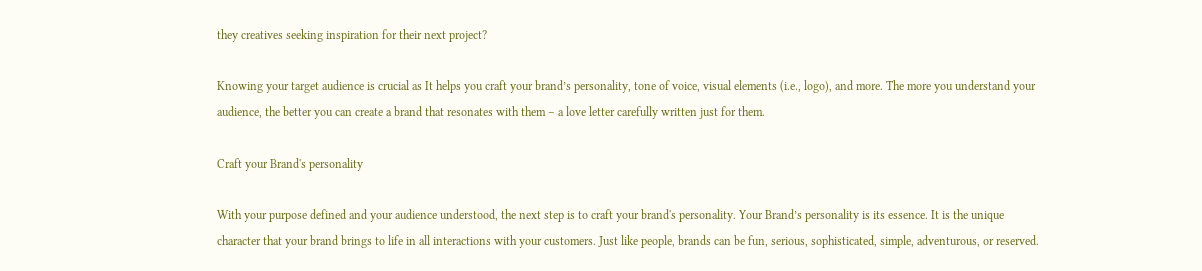they creatives seeking inspiration for their next project?

Knowing your target audience is crucial as It helps you craft your brand’s personality, tone of voice, visual elements (i.e., logo), and more. The more you understand your audience, the better you can create a brand that resonates with them – a love letter carefully written just for them.

Craft your Brand's personality

With your purpose defined and your audience understood, the next step is to craft your brand's personality. Your Brand’s personality is its essence. It is the unique character that your brand brings to life in all interactions with your customers. Just like people, brands can be fun, serious, sophisticated, simple, adventurous, or reserved.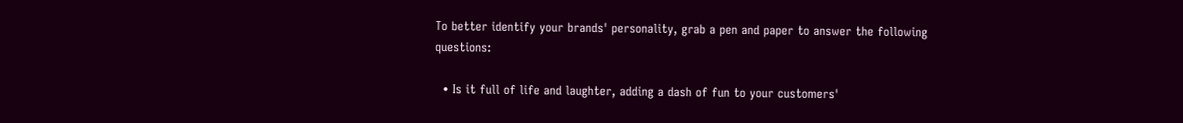To better identify your brands' personality, grab a pen and paper to answer the following questions:

  • Is it full of life and laughter, adding a dash of fun to your customers'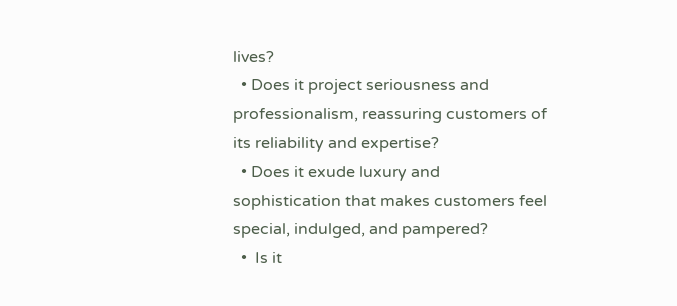lives?
  • Does it project seriousness and professionalism, reassuring customers of its reliability and expertise?
  • Does it exude luxury and sophistication that makes customers feel special, indulged, and pampered?
  •  Is it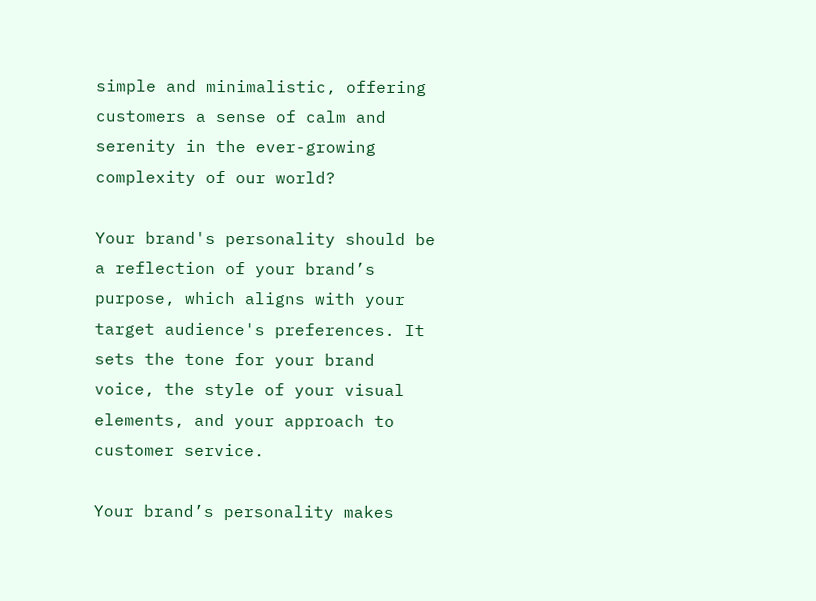simple and minimalistic, offering customers a sense of calm and serenity in the ever-growing complexity of our world?

Your brand's personality should be a reflection of your brand’s purpose, which aligns with your target audience's preferences. It sets the tone for your brand voice, the style of your visual elements, and your approach to customer service.

Your brand’s personality makes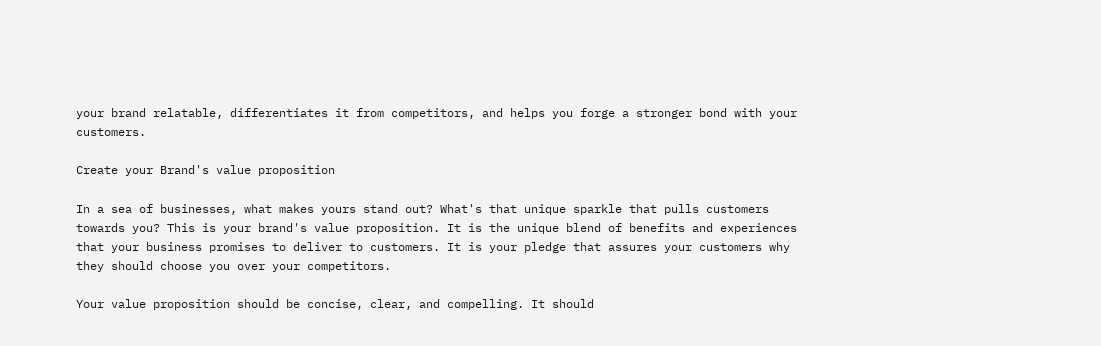your brand relatable, differentiates it from competitors, and helps you forge a stronger bond with your customers.

Create your Brand's value proposition

In a sea of businesses, what makes yours stand out? What's that unique sparkle that pulls customers towards you? This is your brand's value proposition. It is the unique blend of benefits and experiences that your business promises to deliver to customers. It is your pledge that assures your customers why they should choose you over your competitors.

Your value proposition should be concise, clear, and compelling. It should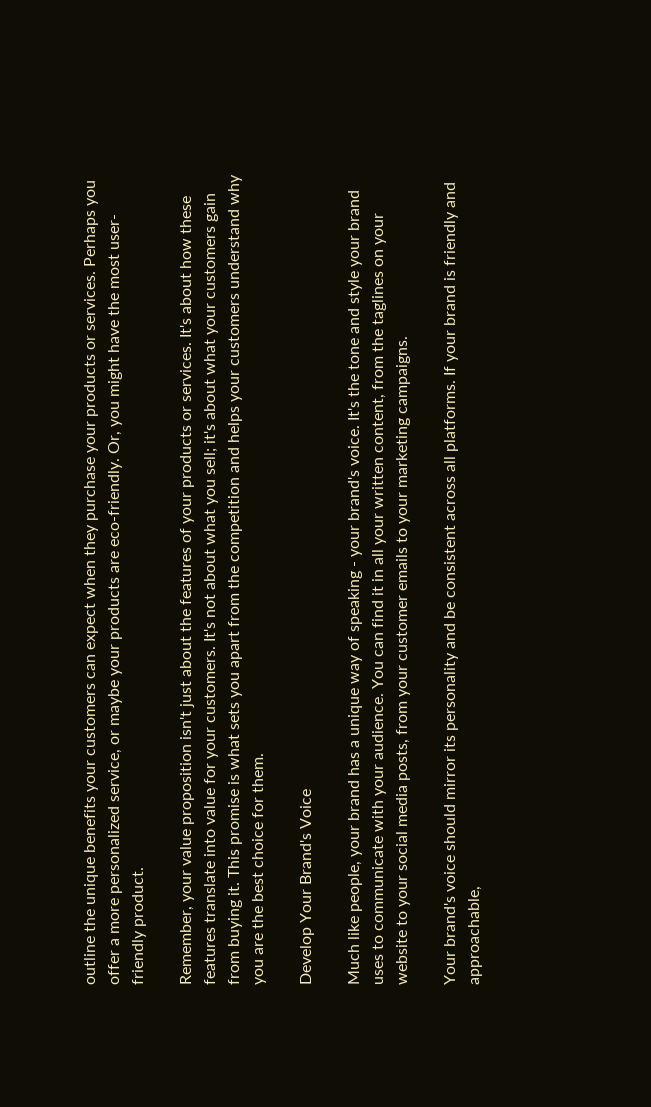outline the unique benefits your customers can expect when they purchase your products or services. Perhaps you offer a more personalized service, or maybe your products are eco-friendly. Or, you might have the most user-friendly product.

Remember, your value proposition isn't just about the features of your products or services. It's about how these features translate into value for your customers. It's not about what you sell; it's about what your customers gain from buying it. This promise is what sets you apart from the competition and helps your customers understand why you are the best choice for them.

Develop Your Brand's Voice

Much like people, your brand has a unique way of speaking - your brand's voice. It's the tone and style your brand uses to communicate with your audience. You can find it in all your written content, from the taglines on your website to your social media posts, from your customer emails to your marketing campaigns.

Your brand's voice should mirror its personality and be consistent across all platforms. If your brand is friendly and approachable,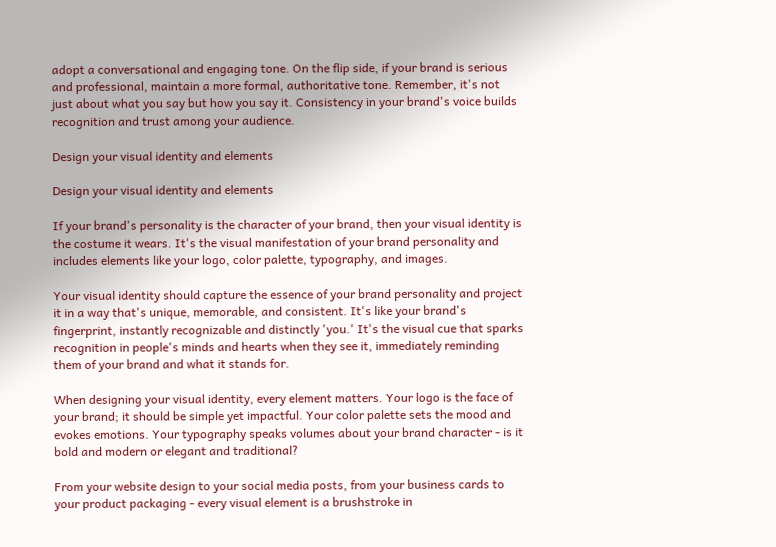adopt a conversational and engaging tone. On the flip side, if your brand is serious and professional, maintain a more formal, authoritative tone. Remember, it's not just about what you say but how you say it. Consistency in your brand's voice builds recognition and trust among your audience.

Design your visual identity and elements

Design your visual identity and elements

If your brand's personality is the character of your brand, then your visual identity is the costume it wears. It's the visual manifestation of your brand personality and includes elements like your logo, color palette, typography, and images.

Your visual identity should capture the essence of your brand personality and project it in a way that's unique, memorable, and consistent. It's like your brand's fingerprint, instantly recognizable and distinctly 'you.' It's the visual cue that sparks recognition in people's minds and hearts when they see it, immediately reminding them of your brand and what it stands for.

When designing your visual identity, every element matters. Your logo is the face of your brand; it should be simple yet impactful. Your color palette sets the mood and evokes emotions. Your typography speaks volumes about your brand character - is it bold and modern or elegant and traditional?

From your website design to your social media posts, from your business cards to your product packaging - every visual element is a brushstroke in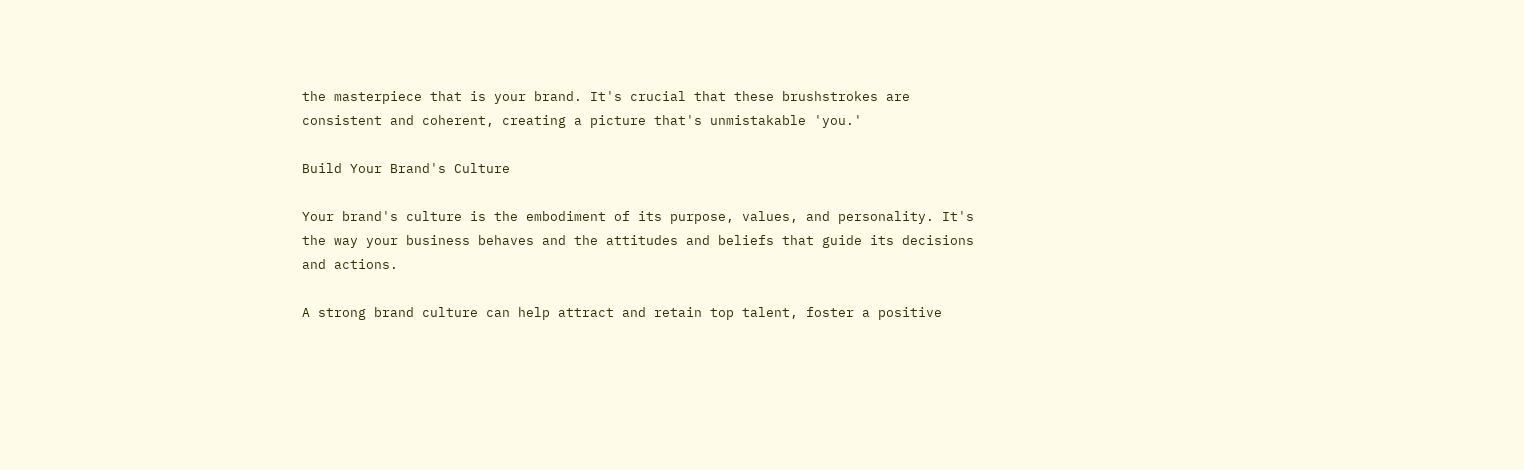the masterpiece that is your brand. It's crucial that these brushstrokes are consistent and coherent, creating a picture that's unmistakable 'you.'

Build Your Brand's Culture

Your brand's culture is the embodiment of its purpose, values, and personality. It's the way your business behaves and the attitudes and beliefs that guide its decisions and actions.

A strong brand culture can help attract and retain top talent, foster a positive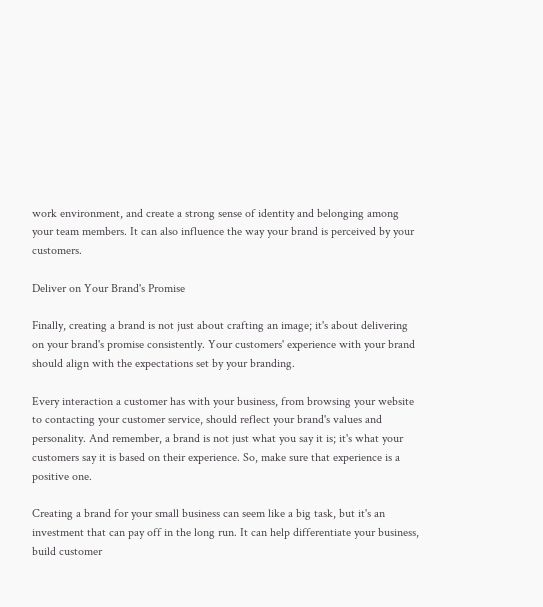work environment, and create a strong sense of identity and belonging among your team members. It can also influence the way your brand is perceived by your customers.

Deliver on Your Brand's Promise

Finally, creating a brand is not just about crafting an image; it's about delivering on your brand's promise consistently. Your customers' experience with your brand should align with the expectations set by your branding.

Every interaction a customer has with your business, from browsing your website to contacting your customer service, should reflect your brand's values and personality. And remember, a brand is not just what you say it is; it's what your customers say it is based on their experience. So, make sure that experience is a positive one.

Creating a brand for your small business can seem like a big task, but it's an investment that can pay off in the long run. It can help differentiate your business, build customer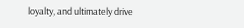loyalty, and ultimately drive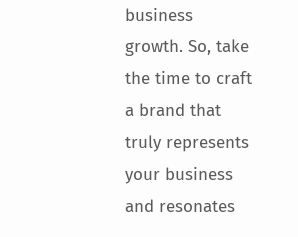business growth. So, take the time to craft a brand that truly represents your business and resonates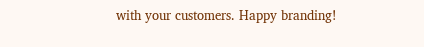with your customers. Happy branding!